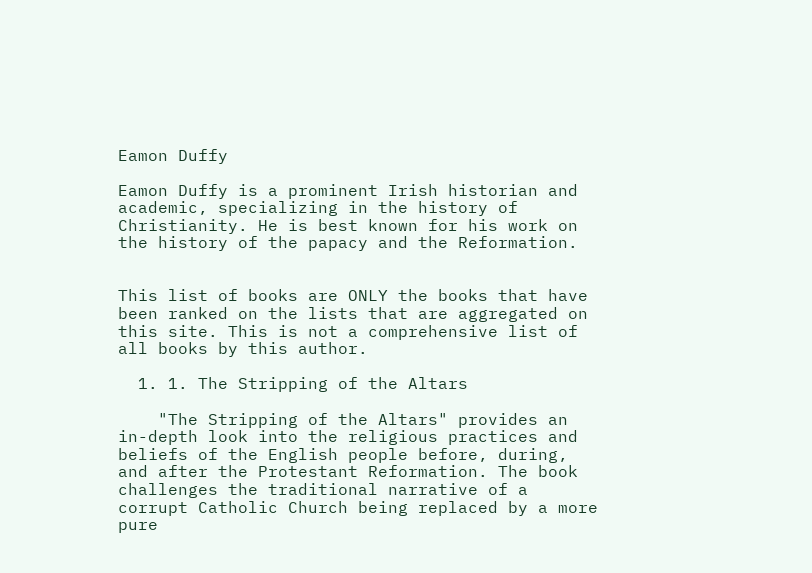Eamon Duffy

Eamon Duffy is a prominent Irish historian and academic, specializing in the history of Christianity. He is best known for his work on the history of the papacy and the Reformation.


This list of books are ONLY the books that have been ranked on the lists that are aggregated on this site. This is not a comprehensive list of all books by this author.

  1. 1. The Stripping of the Altars

    "The Stripping of the Altars" provides an in-depth look into the religious practices and beliefs of the English people before, during, and after the Protestant Reformation. The book challenges the traditional narrative of a corrupt Catholic Church being replaced by a more pure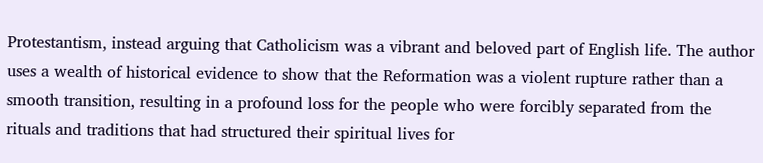Protestantism, instead arguing that Catholicism was a vibrant and beloved part of English life. The author uses a wealth of historical evidence to show that the Reformation was a violent rupture rather than a smooth transition, resulting in a profound loss for the people who were forcibly separated from the rituals and traditions that had structured their spiritual lives for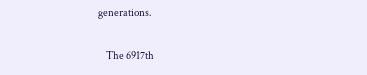generations.

    The 6917th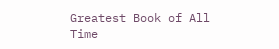Greatest Book of All Time